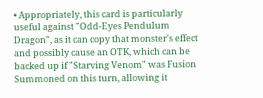• Appropriately, this card is particularly useful against "Odd-Eyes Pendulum Dragon", as it can copy that monster's effect and possibly cause an OTK, which can be backed up if "Starving Venom" was Fusion Summoned on this turn, allowing it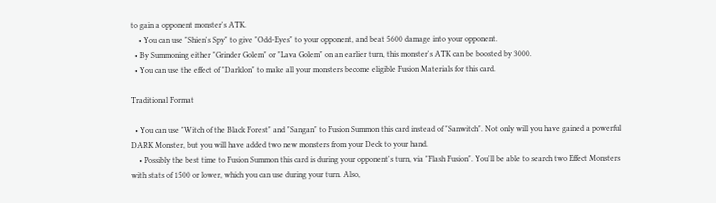to gain a opponent monster's ATK.
    • You can use "Shien's Spy" to give "Odd-Eyes" to your opponent, and beat 5600 damage into your opponent.
  • By Summoning either "Grinder Golem" or "Lava Golem" on an earlier turn, this monster's ATK can be boosted by 3000.
  • You can use the effect of "Darklon" to make all your monsters become eligible Fusion Materials for this card.

Traditional Format

  • You can use "Witch of the Black Forest" and "Sangan" to Fusion Summon this card instead of "Sanwitch". Not only will you have gained a powerful DARK Monster, but you will have added two new monsters from your Deck to your hand.
    • Possibly the best time to Fusion Summon this card is during your opponent's turn, via "Flash Fusion". You'll be able to search two Effect Monsters with stats of 1500 or lower, which you can use during your turn. Also,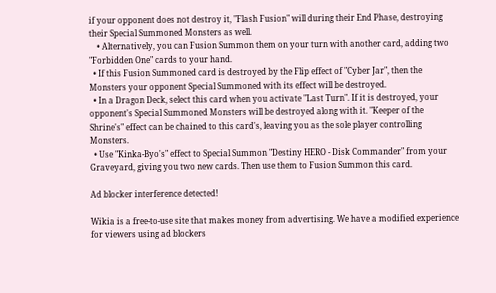if your opponent does not destroy it, "Flash Fusion" will during their End Phase, destroying their Special Summoned Monsters as well.
    • Alternatively, you can Fusion Summon them on your turn with another card, adding two "Forbidden One" cards to your hand.
  • If this Fusion Summoned card is destroyed by the Flip effect of "Cyber Jar", then the Monsters your opponent Special Summoned with its effect will be destroyed.
  • In a Dragon Deck, select this card when you activate "Last Turn". If it is destroyed, your opponent's Special Summoned Monsters will be destroyed along with it. "Keeper of the Shrine's" effect can be chained to this card's, leaving you as the sole player controlling Monsters.
  • Use "Kinka-Byo's" effect to Special Summon "Destiny HERO - Disk Commander" from your Graveyard, giving you two new cards. Then use them to Fusion Summon this card.

Ad blocker interference detected!

Wikia is a free-to-use site that makes money from advertising. We have a modified experience for viewers using ad blockers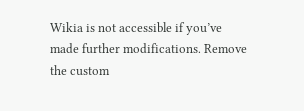Wikia is not accessible if you’ve made further modifications. Remove the custom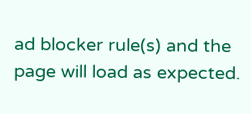ad blocker rule(s) and the page will load as expected.